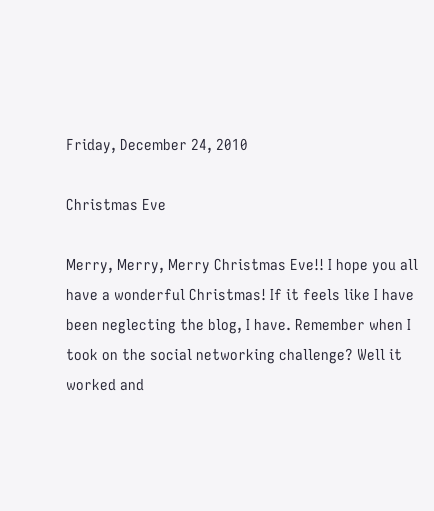Friday, December 24, 2010

Christmas Eve

Merry, Merry, Merry Christmas Eve!! I hope you all have a wonderful Christmas! If it feels like I have been neglecting the blog, I have. Remember when I took on the social networking challenge? Well it worked and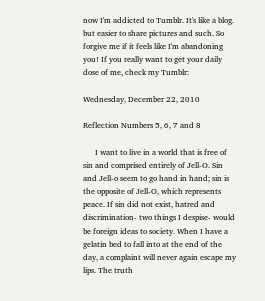now I'm addicted to Tumblr. It's like a blog. but easier to share pictures and such. So forgive me if it feels like I'm abandoning you! If you really want to get your daily dose of me, check my Tumblr:

Wednesday, December 22, 2010

Reflection Numbers 5, 6, 7 and 8

      I want to live in a world that is free of sin and comprised entirely of Jell-O. Sin and Jell-o seem to go hand in hand; sin is the opposite of Jell-O, which represents peace. If sin did not exist, hatred and discrimination- two things I despise- would be foreign ideas to society. When I have a gelatin bed to fall into at the end of the day, a complaint will never again escape my lips. The truth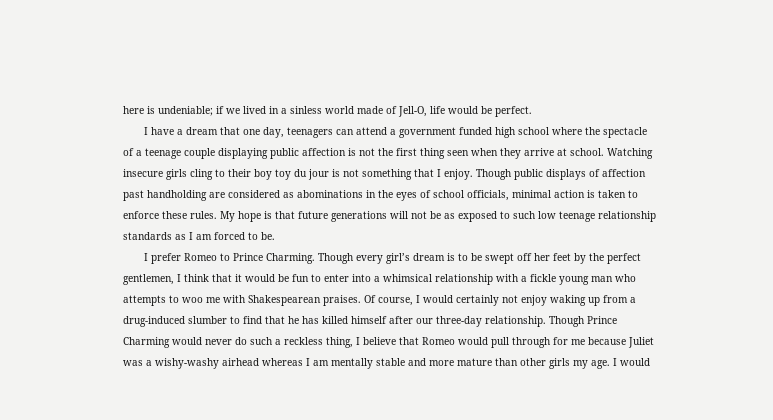here is undeniable; if we lived in a sinless world made of Jell-O, life would be perfect.
       I have a dream that one day, teenagers can attend a government funded high school where the spectacle of a teenage couple displaying public affection is not the first thing seen when they arrive at school. Watching insecure girls cling to their boy toy du jour is not something that I enjoy. Though public displays of affection past handholding are considered as abominations in the eyes of school officials, minimal action is taken to enforce these rules. My hope is that future generations will not be as exposed to such low teenage relationship standards as I am forced to be.
       I prefer Romeo to Prince Charming. Though every girl’s dream is to be swept off her feet by the perfect gentlemen, I think that it would be fun to enter into a whimsical relationship with a fickle young man who attempts to woo me with Shakespearean praises. Of course, I would certainly not enjoy waking up from a drug-induced slumber to find that he has killed himself after our three-day relationship. Though Prince Charming would never do such a reckless thing, I believe that Romeo would pull through for me because Juliet was a wishy-washy airhead whereas I am mentally stable and more mature than other girls my age. I would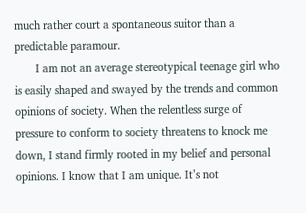much rather court a spontaneous suitor than a predictable paramour.
       I am not an average stereotypical teenage girl who is easily shaped and swayed by the trends and common opinions of society. When the relentless surge of pressure to conform to society threatens to knock me down, I stand firmly rooted in my belief and personal opinions. I know that I am unique. It’s not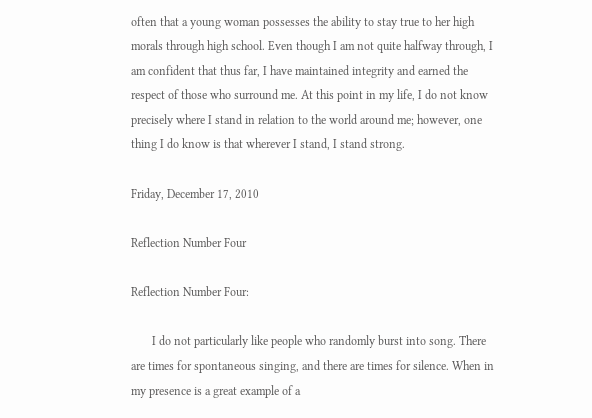often that a young woman possesses the ability to stay true to her high morals through high school. Even though I am not quite halfway through, I am confident that thus far, I have maintained integrity and earned the respect of those who surround me. At this point in my life, I do not know precisely where I stand in relation to the world around me; however, one thing I do know is that wherever I stand, I stand strong.

Friday, December 17, 2010

Reflection Number Four

Reflection Number Four:

       I do not particularly like people who randomly burst into song. There are times for spontaneous singing, and there are times for silence. When in my presence is a great example of a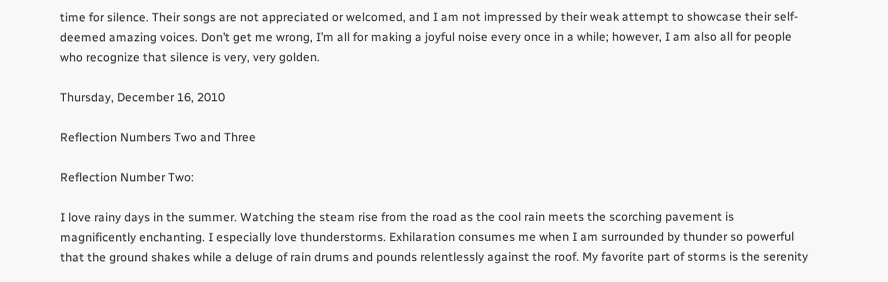time for silence. Their songs are not appreciated or welcomed, and I am not impressed by their weak attempt to showcase their self-deemed amazing voices. Don’t get me wrong, I’m all for making a joyful noise every once in a while; however, I am also all for people who recognize that silence is very, very golden.

Thursday, December 16, 2010

Reflection Numbers Two and Three

Reflection Number Two:

I love rainy days in the summer. Watching the steam rise from the road as the cool rain meets the scorching pavement is magnificently enchanting. I especially love thunderstorms. Exhilaration consumes me when I am surrounded by thunder so powerful that the ground shakes while a deluge of rain drums and pounds relentlessly against the roof. My favorite part of storms is the serenity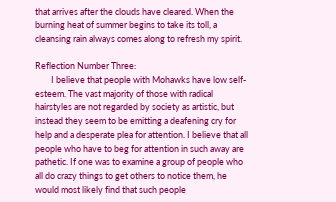that arrives after the clouds have cleared. When the burning heat of summer begins to take its toll, a cleansing rain always comes along to refresh my spirit.

Reflection Number Three:
        I believe that people with Mohawks have low self-esteem. The vast majority of those with radical hairstyles are not regarded by society as artistic, but instead they seem to be emitting a deafening cry for help and a desperate plea for attention. I believe that all people who have to beg for attention in such away are pathetic. If one was to examine a group of people who all do crazy things to get others to notice them, he would most likely find that such people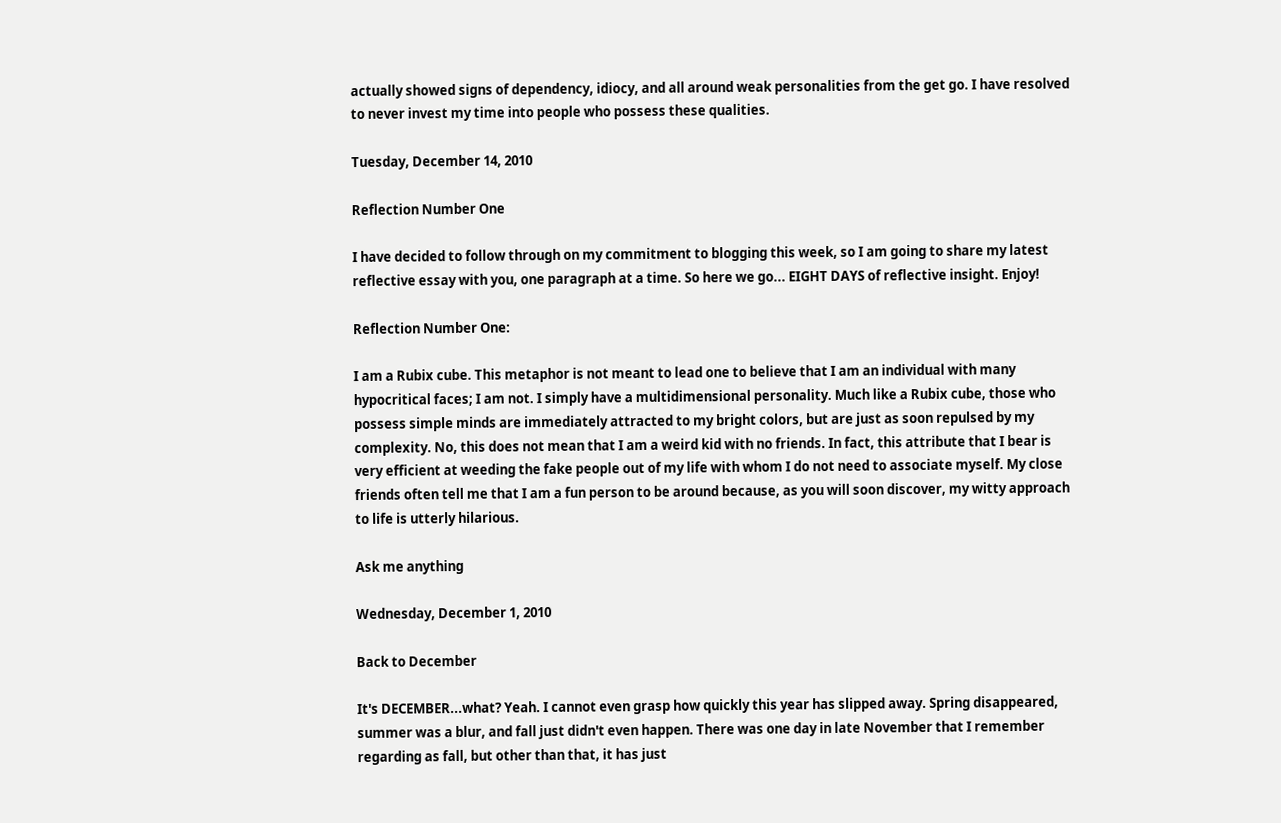actually showed signs of dependency, idiocy, and all around weak personalities from the get go. I have resolved to never invest my time into people who possess these qualities.

Tuesday, December 14, 2010

Reflection Number One

I have decided to follow through on my commitment to blogging this week, so I am going to share my latest reflective essay with you, one paragraph at a time. So here we go... EIGHT DAYS of reflective insight. Enjoy!

Reflection Number One:

I am a Rubix cube. This metaphor is not meant to lead one to believe that I am an individual with many hypocritical faces; I am not. I simply have a multidimensional personality. Much like a Rubix cube, those who possess simple minds are immediately attracted to my bright colors, but are just as soon repulsed by my complexity. No, this does not mean that I am a weird kid with no friends. In fact, this attribute that I bear is very efficient at weeding the fake people out of my life with whom I do not need to associate myself. My close friends often tell me that I am a fun person to be around because, as you will soon discover, my witty approach to life is utterly hilarious.

Ask me anything

Wednesday, December 1, 2010

Back to December

It's DECEMBER...what? Yeah. I cannot even grasp how quickly this year has slipped away. Spring disappeared, summer was a blur, and fall just didn't even happen. There was one day in late November that I remember regarding as fall, but other than that, it has just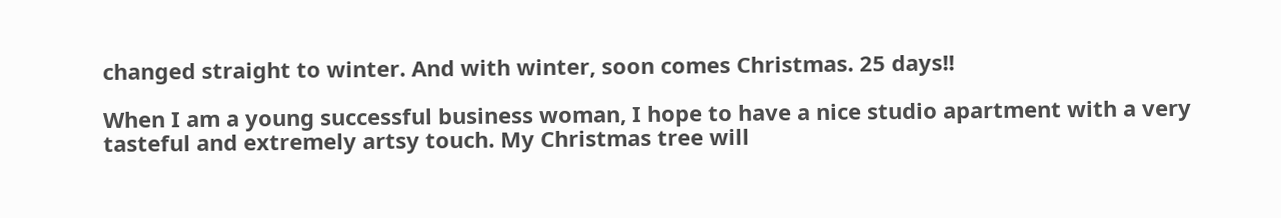changed straight to winter. And with winter, soon comes Christmas. 25 days!!

When I am a young successful business woman, I hope to have a nice studio apartment with a very tasteful and extremely artsy touch. My Christmas tree will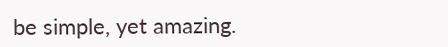be simple, yet amazing.